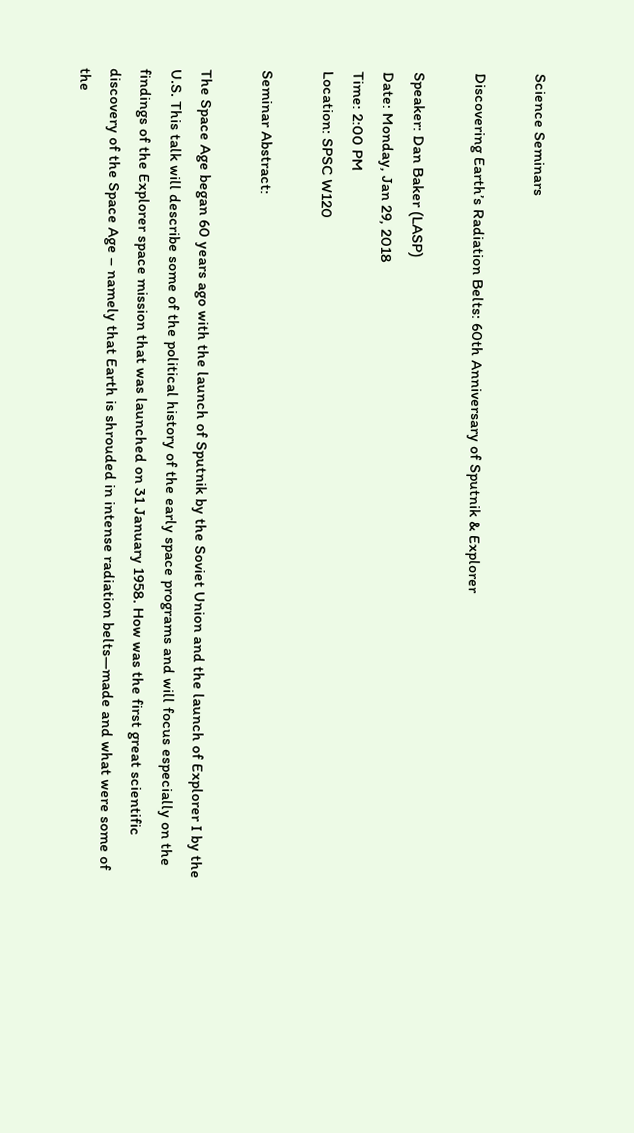Science Seminars

Discovering Earth’s Radiation Belts: 60th Anniversary of Sputnik & Explorer

Speaker: Dan Baker (LASP)
Date: Monday, Jan 29, 2018
Time: 2:00 PM
Location: SPSC W120

Seminar Abstract:

The Space Age began 60 years ago with the launch of Sputnik by the Soviet Union and the launch of Explorer I by the U.S. This talk will describe some of the political history of the early space programs and will focus especially on the findings of the Explorer space mission that was launched on 31 January 1958. How was the first great scientific discovery of the Space Age – namely that Earth is shrouded in intense radiation belts—made and what were some of the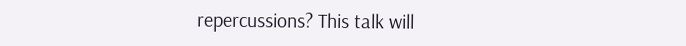repercussions? This talk will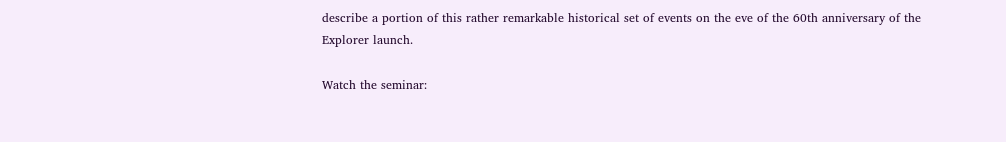describe a portion of this rather remarkable historical set of events on the eve of the 60th anniversary of the Explorer launch.

Watch the seminar: